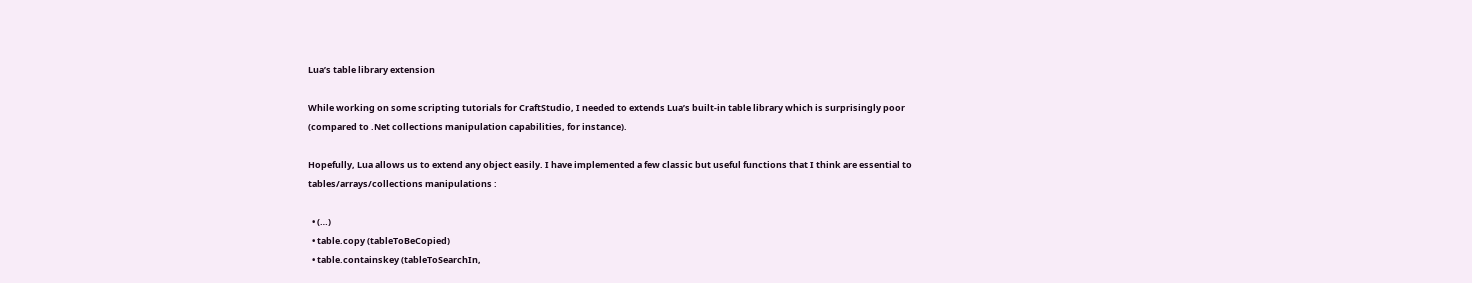Lua’s table library extension

While working on some scripting tutorials for CraftStudio, I needed to extends Lua’s built-in table library which is surprisingly poor (compared to .Net collections manipulation capabilities, for instance).

Hopefully, Lua allows us to extend any object easily. I have implemented a few classic but useful functions that I think are essential to tables/arrays/collections manipulations :

  • (…)
  • table.copy (tableToBeCopied)
  • table.containskey (tableToSearchIn,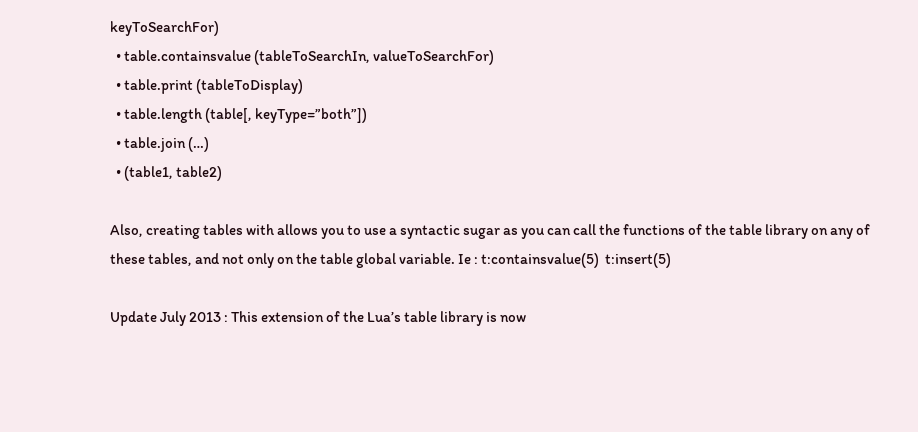keyToSearchFor)
  • table.containsvalue (tableToSearchIn, valueToSearchFor)
  • table.print (tableToDisplay)
  • table.length (table[, keyType=”both”])
  • table.join (…)
  • (table1, table2)

Also, creating tables with allows you to use a syntactic sugar as you can call the functions of the table library on any of these tables, and not only on the table global variable. Ie : t:containsvalue(5)  t:insert(5)

Update July 2013 : This extension of the Lua’s table library is now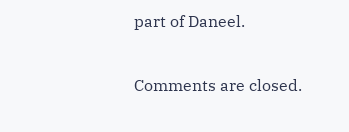part of Daneel.

Comments are closed.